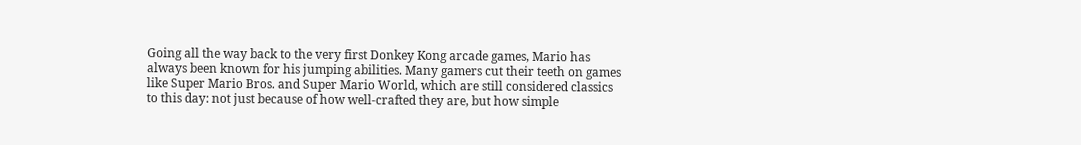Going all the way back to the very first Donkey Kong arcade games, Mario has always been known for his jumping abilities. Many gamers cut their teeth on games like Super Mario Bros. and Super Mario World, which are still considered classics to this day: not just because of how well-crafted they are, but how simple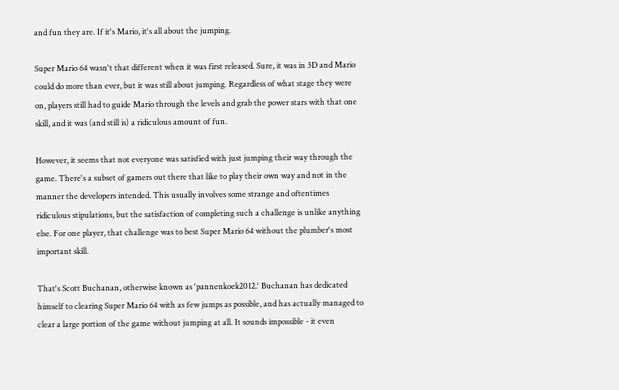and fun they are. If it's Mario, it's all about the jumping.

Super Mario 64 wasn't that different when it was first released. Sure, it was in 3D and Mario could do more than ever, but it was still about jumping. Regardless of what stage they were on, players still had to guide Mario through the levels and grab the power stars with that one skill, and it was (and still is) a ridiculous amount of fun.

However, it seems that not everyone was satisfied with just jumping their way through the game. There's a subset of gamers out there that like to play their own way and not in the manner the developers intended. This usually involves some strange and oftentimes ridiculous stipulations, but the satisfaction of completing such a challenge is unlike anything else. For one player, that challenge was to best Super Mario 64 without the plumber's most important skill.

That's Scott Buchanan, otherwise known as 'pannenkoek2012.' Buchanan has dedicated himself to clearing Super Mario 64 with as few jumps as possible, and has actually managed to clear a large portion of the game without jumping at all. It sounds impossible - it even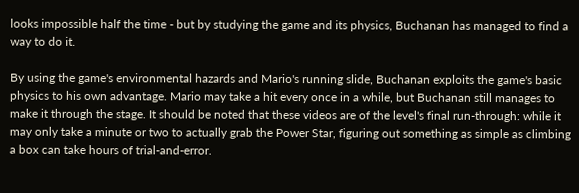looks impossible half the time - but by studying the game and its physics, Buchanan has managed to find a way to do it.

By using the game's environmental hazards and Mario's running slide, Buchanan exploits the game's basic physics to his own advantage. Mario may take a hit every once in a while, but Buchanan still manages to make it through the stage. It should be noted that these videos are of the level's final run-through: while it may only take a minute or two to actually grab the Power Star, figuring out something as simple as climbing a box can take hours of trial-and-error.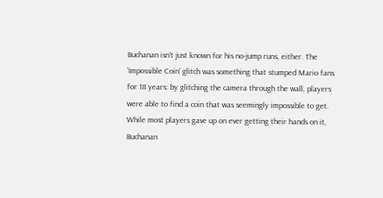Buchanan isn't just known for his no-jump runs, either. The 'Impossible Coin' glitch was something that stumped Mario fans for 18 years: by glitching the camera through the wall, players were able to find a coin that was seemingly impossible to get. While most players gave up on ever getting their hands on it, Buchanan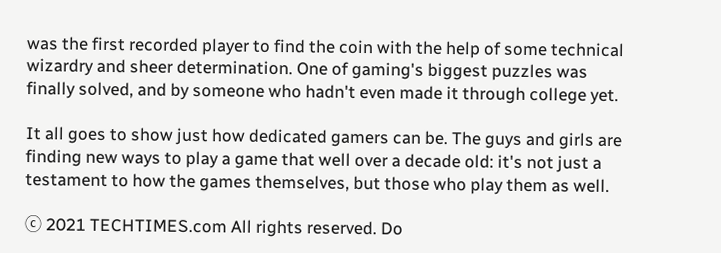was the first recorded player to find the coin with the help of some technical wizardry and sheer determination. One of gaming's biggest puzzles was finally solved, and by someone who hadn't even made it through college yet.

It all goes to show just how dedicated gamers can be. The guys and girls are finding new ways to play a game that well over a decade old: it's not just a testament to how the games themselves, but those who play them as well.

ⓒ 2021 TECHTIMES.com All rights reserved. Do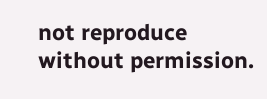not reproduce without permission.